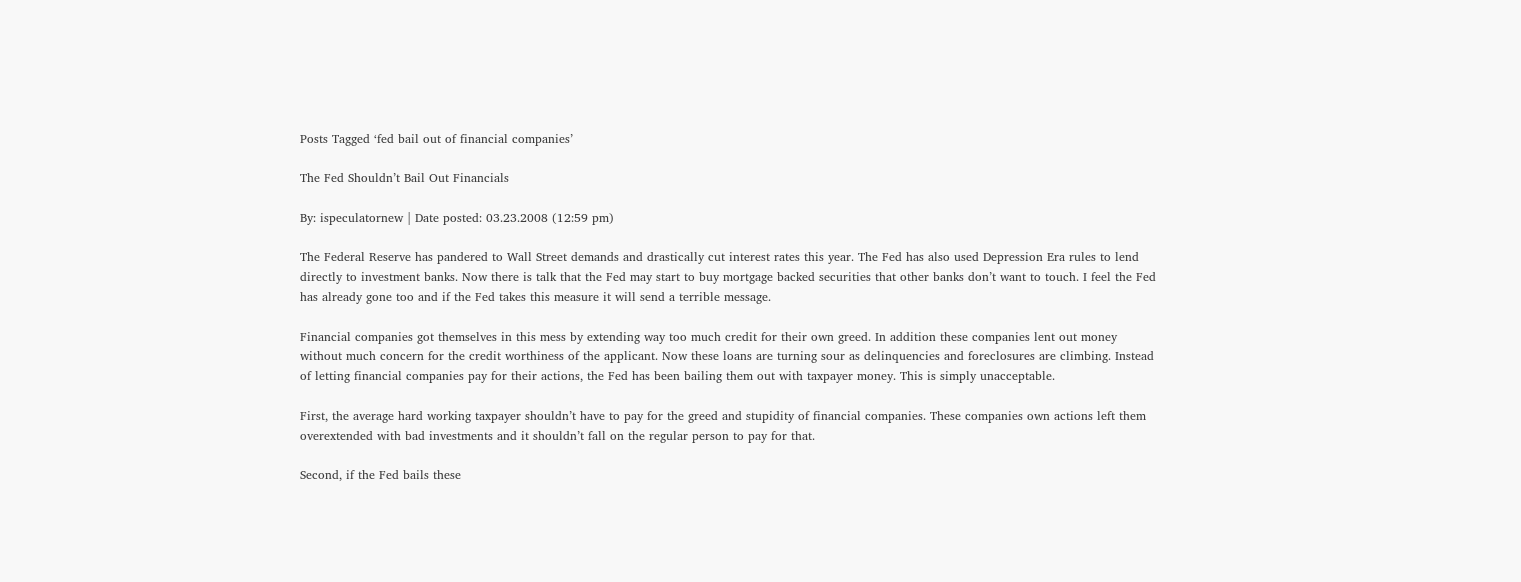Posts Tagged ‘fed bail out of financial companies’

The Fed Shouldn’t Bail Out Financials

By: ispeculatornew | Date posted: 03.23.2008 (12:59 pm)

The Federal Reserve has pandered to Wall Street demands and drastically cut interest rates this year. The Fed has also used Depression Era rules to lend directly to investment banks. Now there is talk that the Fed may start to buy mortgage backed securities that other banks don’t want to touch. I feel the Fed has already gone too and if the Fed takes this measure it will send a terrible message.

Financial companies got themselves in this mess by extending way too much credit for their own greed. In addition these companies lent out money without much concern for the credit worthiness of the applicant. Now these loans are turning sour as delinquencies and foreclosures are climbing. Instead of letting financial companies pay for their actions, the Fed has been bailing them out with taxpayer money. This is simply unacceptable.

First, the average hard working taxpayer shouldn’t have to pay for the greed and stupidity of financial companies. These companies own actions left them overextended with bad investments and it shouldn’t fall on the regular person to pay for that.

Second, if the Fed bails these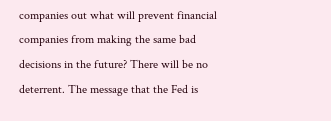companies out what will prevent financial companies from making the same bad decisions in the future? There will be no deterrent. The message that the Fed is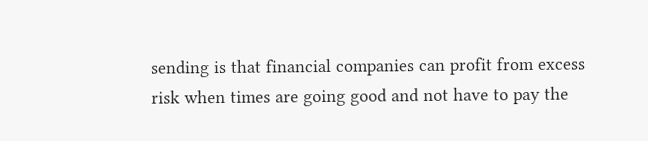sending is that financial companies can profit from excess risk when times are going good and not have to pay the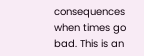consequences when times go bad. This is an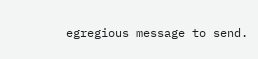egregious message to send.